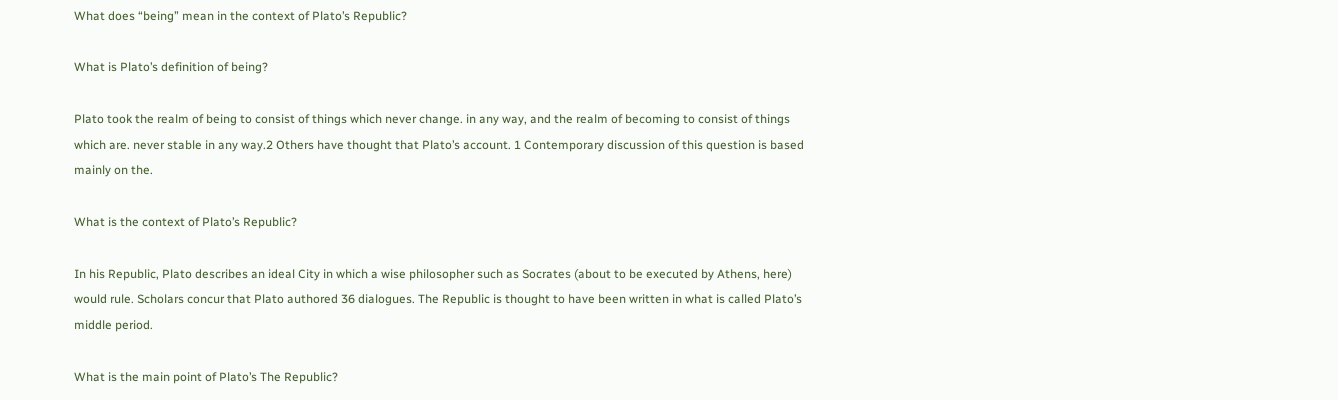What does “being” mean in the context of Plato’s Republic?

What is Plato’s definition of being?

Plato took the realm of being to consist of things which never change. in any way, and the realm of becoming to consist of things which are. never stable in any way.2 Others have thought that Plato’s account. 1 Contemporary discussion of this question is based mainly on the.

What is the context of Plato’s Republic?

In his Republic, Plato describes an ideal City in which a wise philosopher such as Socrates (about to be executed by Athens, here) would rule. Scholars concur that Plato authored 36 dialogues. The Republic is thought to have been written in what is called Plato’s middle period.

What is the main point of Plato’s The Republic?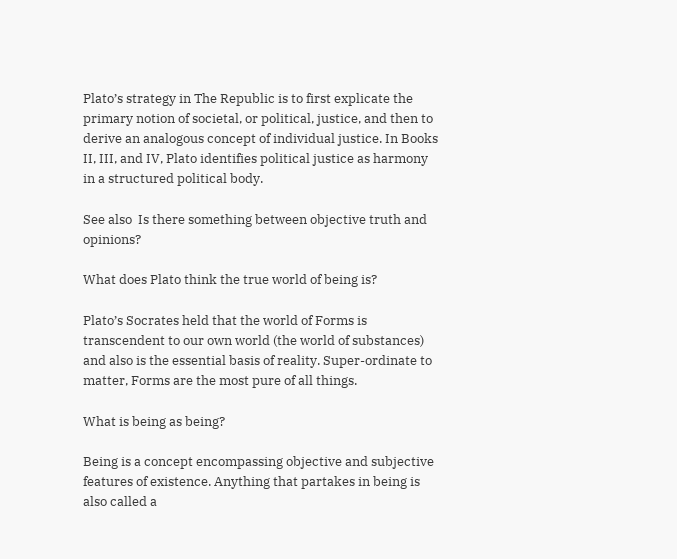Plato’s strategy in The Republic is to first explicate the primary notion of societal, or political, justice, and then to derive an analogous concept of individual justice. In Books II, III, and IV, Plato identifies political justice as harmony in a structured political body.

See also  Is there something between objective truth and opinions?

What does Plato think the true world of being is?

Plato’s Socrates held that the world of Forms is transcendent to our own world (the world of substances) and also is the essential basis of reality. Super-ordinate to matter, Forms are the most pure of all things.

What is being as being?

Being is a concept encompassing objective and subjective features of existence. Anything that partakes in being is also called a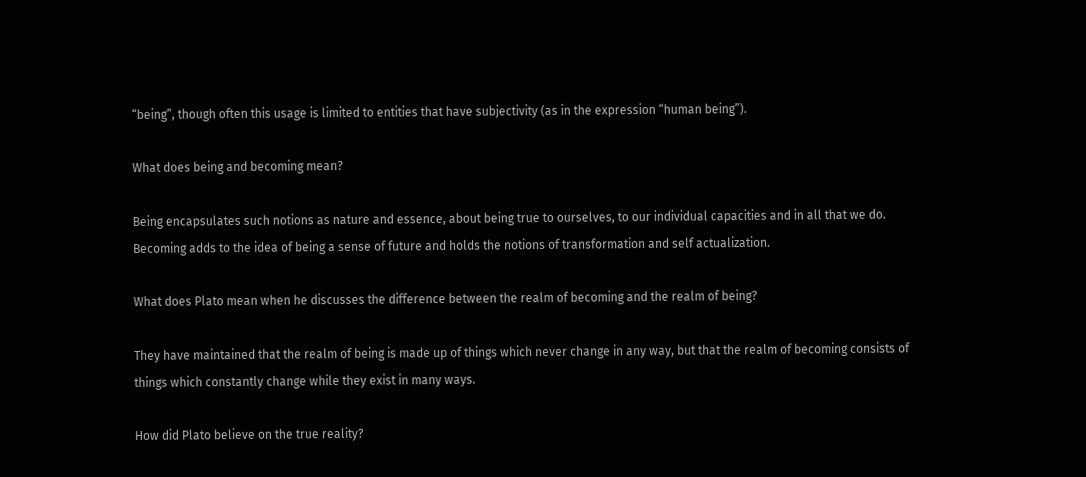“being”, though often this usage is limited to entities that have subjectivity (as in the expression “human being”).

What does being and becoming mean?

Being encapsulates such notions as nature and essence, about being true to ourselves, to our individual capacities and in all that we do. Becoming adds to the idea of being a sense of future and holds the notions of transformation and self actualization.

What does Plato mean when he discusses the difference between the realm of becoming and the realm of being?

They have maintained that the realm of being is made up of things which never change in any way, but that the realm of becoming consists of things which constantly change while they exist in many ways.

How did Plato believe on the true reality?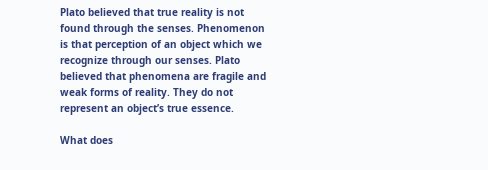Plato believed that true reality is not found through the senses. Phenomenon is that perception of an object which we recognize through our senses. Plato believed that phenomena are fragile and weak forms of reality. They do not represent an object’s true essence.

What does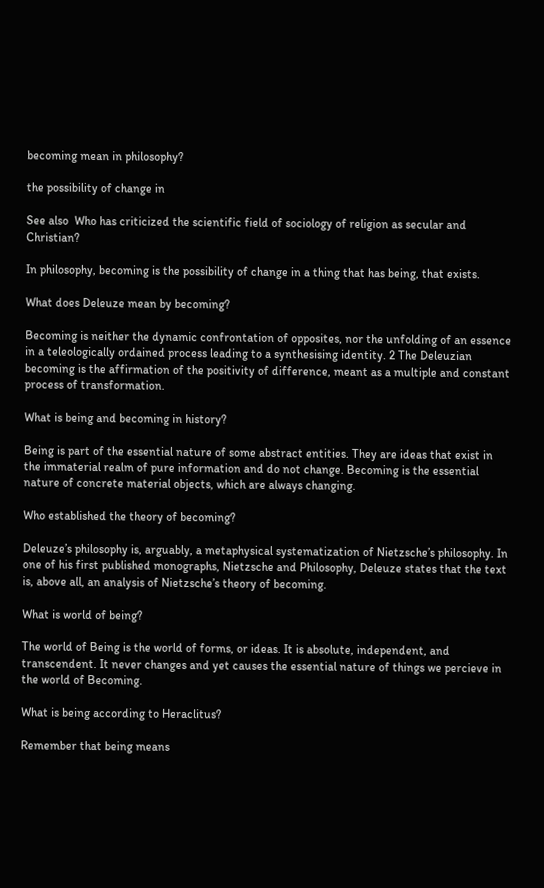becoming mean in philosophy?

the possibility of change in

See also  Who has criticized the scientific field of sociology of religion as secular and Christian?

In philosophy, becoming is the possibility of change in a thing that has being, that exists.

What does Deleuze mean by becoming?

Becoming is neither the dynamic confrontation of opposites, nor the unfolding of an essence in a teleologically ordained process leading to a synthesising identity. 2 The Deleuzian becoming is the affirmation of the positivity of difference, meant as a multiple and constant process of transformation.

What is being and becoming in history?

Being is part of the essential nature of some abstract entities. They are ideas that exist in the immaterial realm of pure information and do not change. Becoming is the essential nature of concrete material objects, which are always changing.

Who established the theory of becoming?

Deleuze’s philosophy is, arguably, a metaphysical systematization of Nietzsche’s philosophy. In one of his first published monographs, Nietzsche and Philosophy, Deleuze states that the text is, above all, an analysis of Nietzsche’s theory of becoming.

What is world of being?

The world of Being is the world of forms, or ideas. It is absolute, independent, and transcendent. It never changes and yet causes the essential nature of things we percieve in the world of Becoming.

What is being according to Heraclitus?

Remember that being means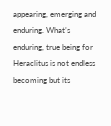appearing, emerging and enduring. What’s enduring, true being for Heraclitus is not endless becoming but its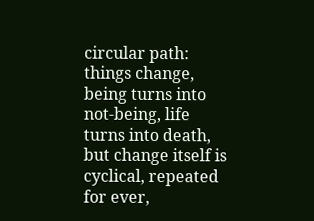circular path: things change, being turns into not-being, life turns into death, but change itself is cyclical, repeated for ever,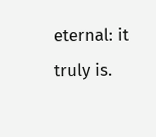eternal: it truly is.